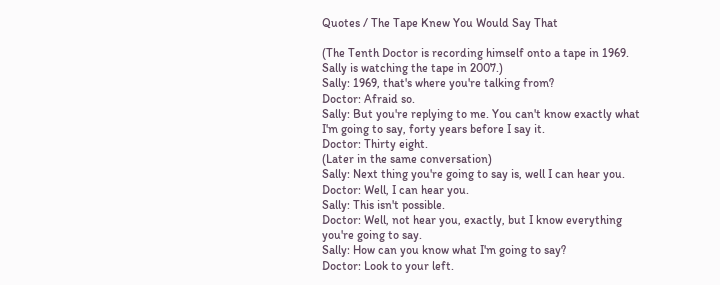Quotes / The Tape Knew You Would Say That

(The Tenth Doctor is recording himself onto a tape in 1969. Sally is watching the tape in 2007.)
Sally: 1969, that's where you're talking from?
Doctor: Afraid so.
Sally: But you're replying to me. You can't know exactly what I'm going to say, forty years before I say it.
Doctor: Thirty eight.
(Later in the same conversation)
Sally: Next thing you're going to say is, well I can hear you.
Doctor: Well, I can hear you.
Sally: This isn't possible.
Doctor: Well, not hear you, exactly, but I know everything you're going to say.
Sally: How can you know what I'm going to say?
Doctor: Look to your left.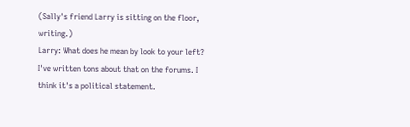(Sally's friend Larry is sitting on the floor, writing.)
Larry: What does he mean by look to your left? I've written tons about that on the forums. I think it's a political statement.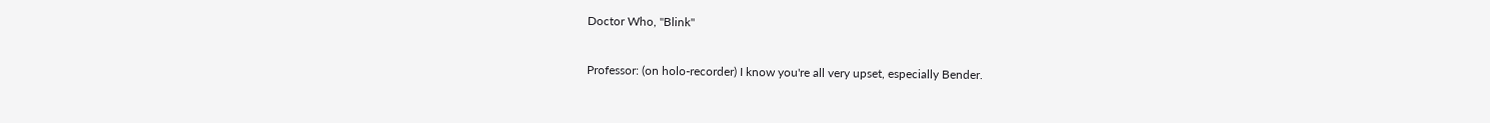Doctor Who, "Blink"

Professor: (on holo-recorder) I know you're all very upset, especially Bender.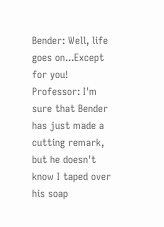Bender: Well, life goes on...Except for you!
Professor: I'm sure that Bender has just made a cutting remark, but he doesn't know I taped over his soap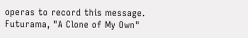operas to record this message.
Futurama, "A Clone of My Own"